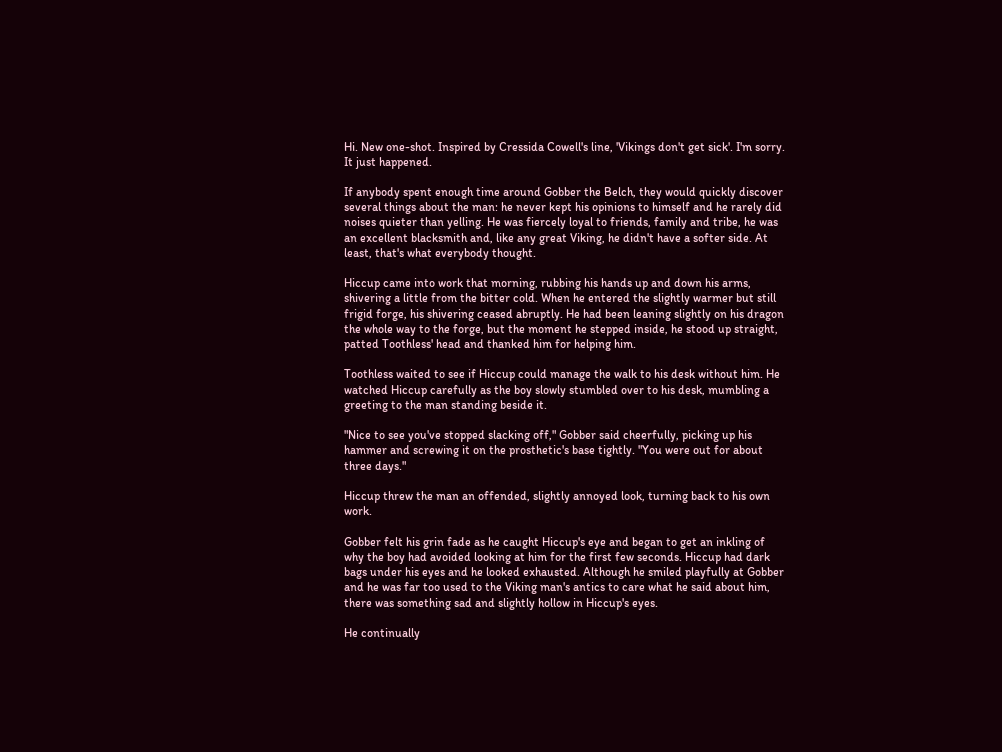Hi. New one-shot. Inspired by Cressida Cowell's line, 'Vikings don't get sick'. I'm sorry. It just happened.

If anybody spent enough time around Gobber the Belch, they would quickly discover several things about the man: he never kept his opinions to himself and he rarely did noises quieter than yelling. He was fiercely loyal to friends, family and tribe, he was an excellent blacksmith and, like any great Viking, he didn't have a softer side. At least, that's what everybody thought.

Hiccup came into work that morning, rubbing his hands up and down his arms, shivering a little from the bitter cold. When he entered the slightly warmer but still frigid forge, his shivering ceased abruptly. He had been leaning slightly on his dragon the whole way to the forge, but the moment he stepped inside, he stood up straight, patted Toothless' head and thanked him for helping him.

Toothless waited to see if Hiccup could manage the walk to his desk without him. He watched Hiccup carefully as the boy slowly stumbled over to his desk, mumbling a greeting to the man standing beside it.

"Nice to see you've stopped slacking off," Gobber said cheerfully, picking up his hammer and screwing it on the prosthetic's base tightly. "You were out for about three days."

Hiccup threw the man an offended, slightly annoyed look, turning back to his own work.

Gobber felt his grin fade as he caught Hiccup's eye and began to get an inkling of why the boy had avoided looking at him for the first few seconds. Hiccup had dark bags under his eyes and he looked exhausted. Although he smiled playfully at Gobber and he was far too used to the Viking man's antics to care what he said about him, there was something sad and slightly hollow in Hiccup's eyes.

He continually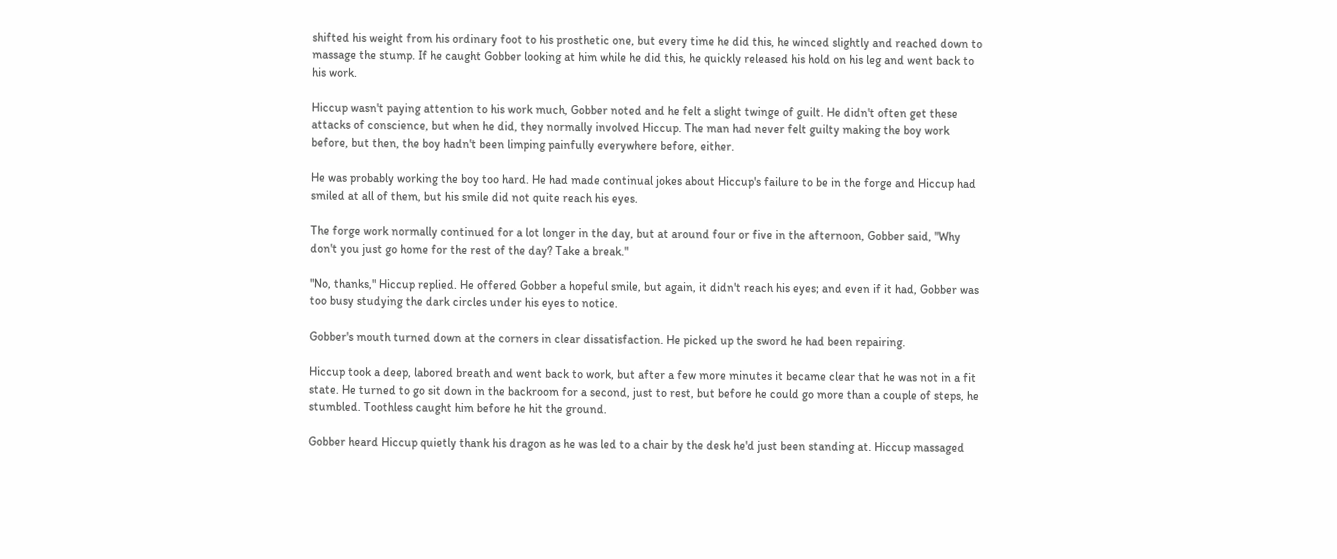shifted his weight from his ordinary foot to his prosthetic one, but every time he did this, he winced slightly and reached down to massage the stump. If he caught Gobber looking at him while he did this, he quickly released his hold on his leg and went back to his work.

Hiccup wasn't paying attention to his work much, Gobber noted and he felt a slight twinge of guilt. He didn't often get these attacks of conscience, but when he did, they normally involved Hiccup. The man had never felt guilty making the boy work before, but then, the boy hadn't been limping painfully everywhere before, either.

He was probably working the boy too hard. He had made continual jokes about Hiccup's failure to be in the forge and Hiccup had smiled at all of them, but his smile did not quite reach his eyes.

The forge work normally continued for a lot longer in the day, but at around four or five in the afternoon, Gobber said, "Why don't you just go home for the rest of the day? Take a break."

"No, thanks," Hiccup replied. He offered Gobber a hopeful smile, but again, it didn't reach his eyes; and even if it had, Gobber was too busy studying the dark circles under his eyes to notice.

Gobber's mouth turned down at the corners in clear dissatisfaction. He picked up the sword he had been repairing.

Hiccup took a deep, labored breath and went back to work, but after a few more minutes it became clear that he was not in a fit state. He turned to go sit down in the backroom for a second, just to rest, but before he could go more than a couple of steps, he stumbled. Toothless caught him before he hit the ground.

Gobber heard Hiccup quietly thank his dragon as he was led to a chair by the desk he'd just been standing at. Hiccup massaged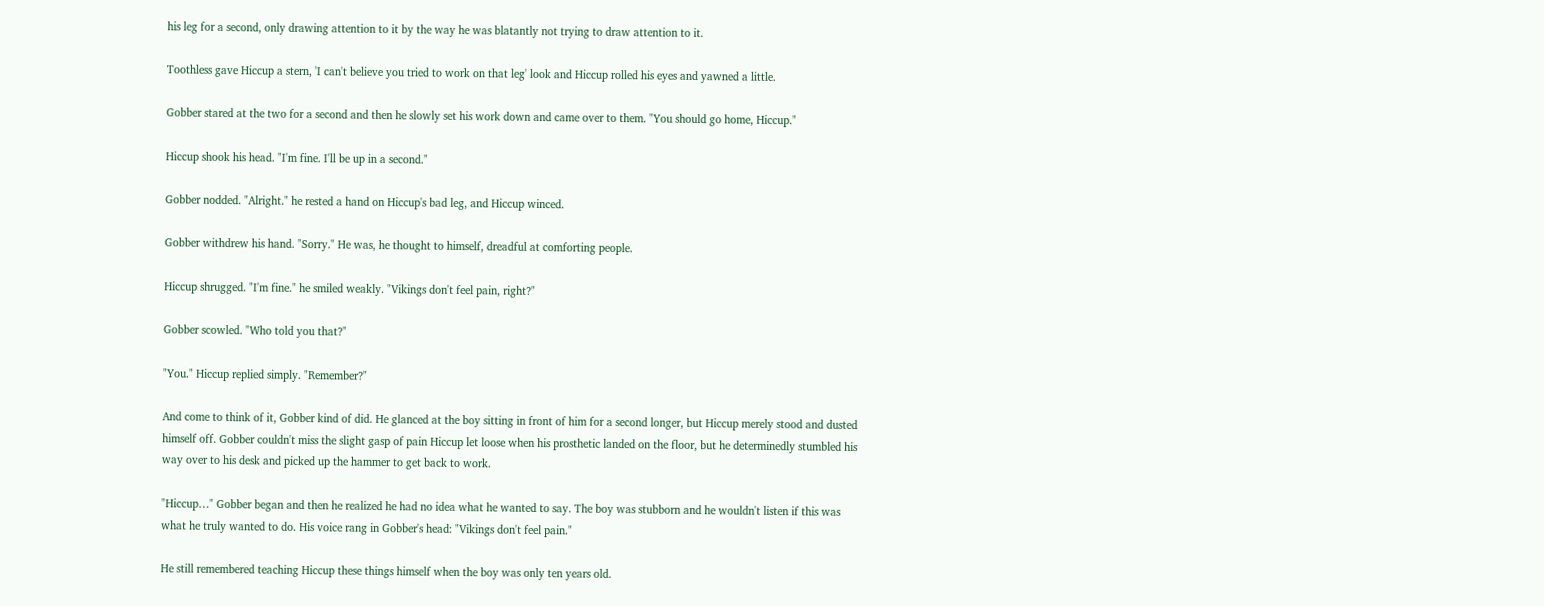his leg for a second, only drawing attention to it by the way he was blatantly not trying to draw attention to it.

Toothless gave Hiccup a stern, 'I can't believe you tried to work on that leg' look and Hiccup rolled his eyes and yawned a little.

Gobber stared at the two for a second and then he slowly set his work down and came over to them. "You should go home, Hiccup."

Hiccup shook his head. "I'm fine. I'll be up in a second."

Gobber nodded. "Alright." he rested a hand on Hiccup's bad leg, and Hiccup winced.

Gobber withdrew his hand. "Sorry." He was, he thought to himself, dreadful at comforting people.

Hiccup shrugged. "I'm fine." he smiled weakly. "Vikings don't feel pain, right?"

Gobber scowled. "Who told you that?"

"You." Hiccup replied simply. "Remember?"

And come to think of it, Gobber kind of did. He glanced at the boy sitting in front of him for a second longer, but Hiccup merely stood and dusted himself off. Gobber couldn't miss the slight gasp of pain Hiccup let loose when his prosthetic landed on the floor, but he determinedly stumbled his way over to his desk and picked up the hammer to get back to work.

"Hiccup…" Gobber began and then he realized he had no idea what he wanted to say. The boy was stubborn and he wouldn't listen if this was what he truly wanted to do. His voice rang in Gobber's head: "Vikings don't feel pain."

He still remembered teaching Hiccup these things himself when the boy was only ten years old.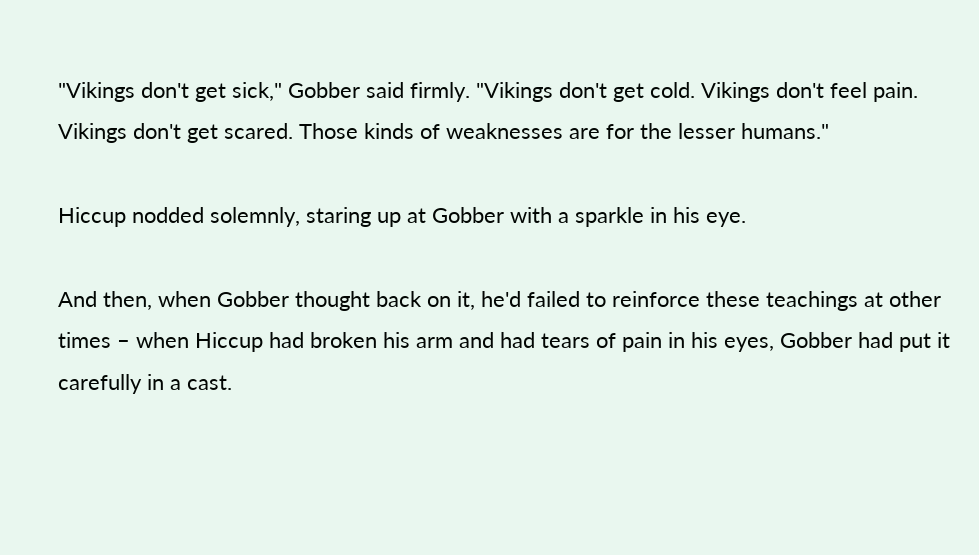"Vikings don't get sick," Gobber said firmly. "Vikings don't get cold. Vikings don't feel pain. Vikings don't get scared. Those kinds of weaknesses are for the lesser humans."

Hiccup nodded solemnly, staring up at Gobber with a sparkle in his eye.

And then, when Gobber thought back on it, he'd failed to reinforce these teachings at other times – when Hiccup had broken his arm and had tears of pain in his eyes, Gobber had put it carefully in a cast.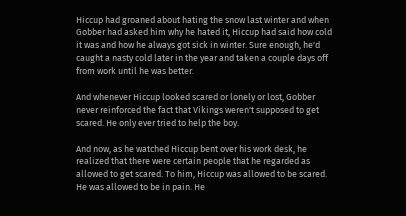Hiccup had groaned about hating the snow last winter and when Gobber had asked him why he hated it, Hiccup had said how cold it was and how he always got sick in winter. Sure enough, he'd caught a nasty cold later in the year and taken a couple days off from work until he was better.

And whenever Hiccup looked scared or lonely or lost, Gobber never reinforced the fact that Vikings weren't supposed to get scared. He only ever tried to help the boy.

And now, as he watched Hiccup bent over his work desk, he realized that there were certain people that he regarded as allowed to get scared. To him, Hiccup was allowed to be scared. He was allowed to be in pain. He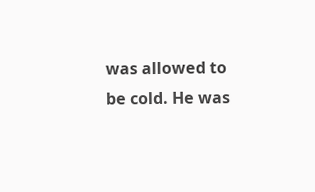was allowed to be cold. He was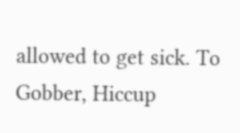allowed to get sick. To Gobber, Hiccup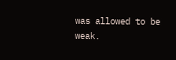was allowed to be weak.